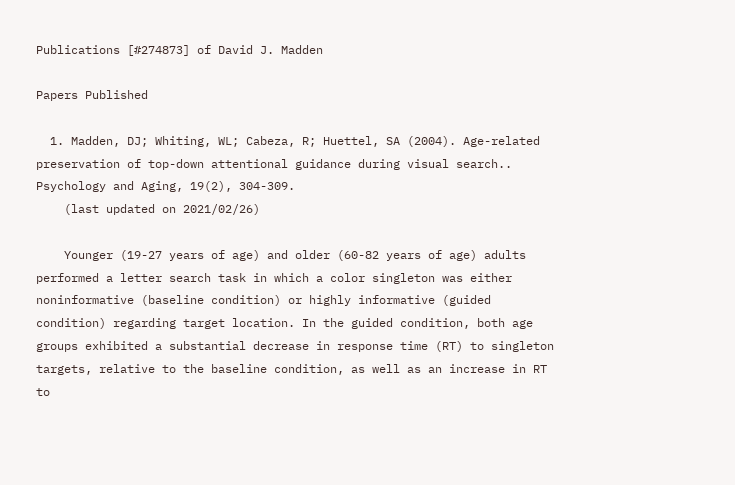Publications [#274873] of David J. Madden

Papers Published

  1. Madden, DJ; Whiting, WL; Cabeza, R; Huettel, SA (2004). Age-related preservation of top-down attentional guidance during visual search.. Psychology and Aging, 19(2), 304-309.
    (last updated on 2021/02/26)

    Younger (19-27 years of age) and older (60-82 years of age) adults performed a letter search task in which a color singleton was either noninformative (baseline condition) or highly informative (guided condition) regarding target location. In the guided condition, both age groups exhibited a substantial decrease in response time (RT) to singleton targets, relative to the baseline condition, as well as an increase in RT to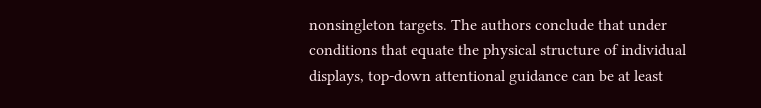nonsingleton targets. The authors conclude that under conditions that equate the physical structure of individual displays, top-down attentional guidance can be at least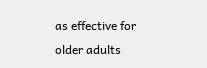as effective for older adults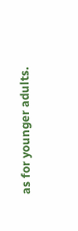as for younger adults.